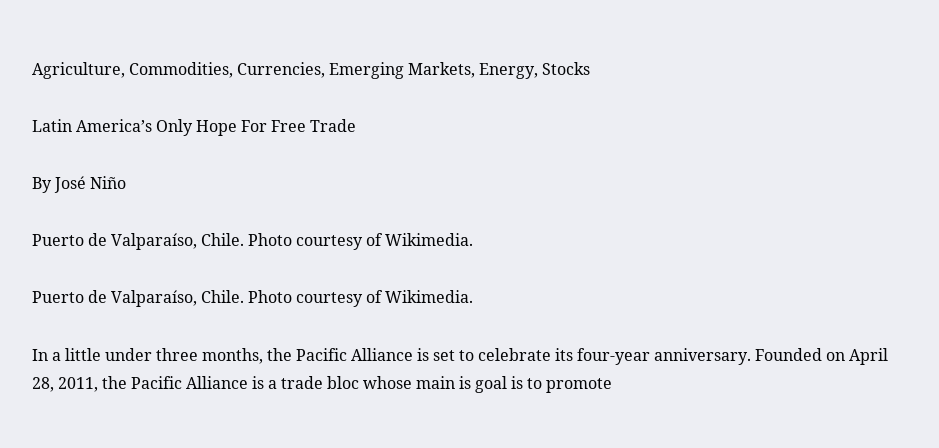Agriculture, Commodities, Currencies, Emerging Markets, Energy, Stocks

Latin America’s Only Hope For Free Trade

By José Niño

Puerto de Valparaíso, Chile. Photo courtesy of Wikimedia.

Puerto de Valparaíso, Chile. Photo courtesy of Wikimedia.

In a little under three months, the Pacific Alliance is set to celebrate its four-year anniversary. Founded on April 28, 2011, the Pacific Alliance is a trade bloc whose main is goal is to promote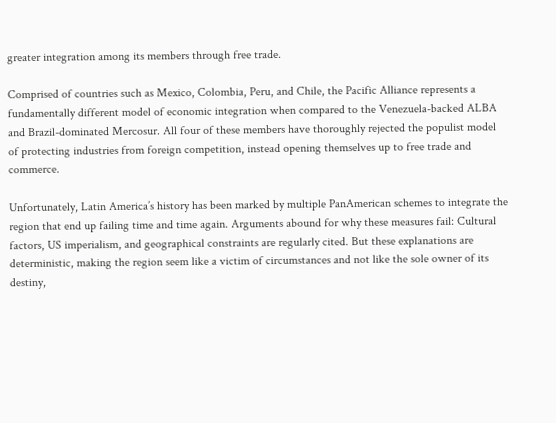greater integration among its members through free trade.

Comprised of countries such as Mexico, Colombia, Peru, and Chile, the Pacific Alliance represents a fundamentally different model of economic integration when compared to the Venezuela-backed ALBA and Brazil-dominated Mercosur. All four of these members have thoroughly rejected the populist model of protecting industries from foreign competition, instead opening themselves up to free trade and commerce.

Unfortunately, Latin America’s history has been marked by multiple PanAmerican schemes to integrate the region that end up failing time and time again. Arguments abound for why these measures fail: Cultural factors, US imperialism, and geographical constraints are regularly cited. But these explanations are deterministic, making the region seem like a victim of circumstances and not like the sole owner of its destiny,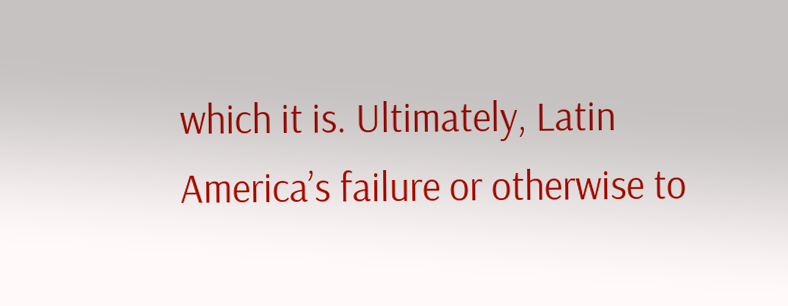which it is. Ultimately, Latin America’s failure or otherwise to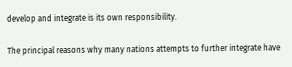develop and integrate is its own responsibility.

The principal reasons why many nations attempts to further integrate have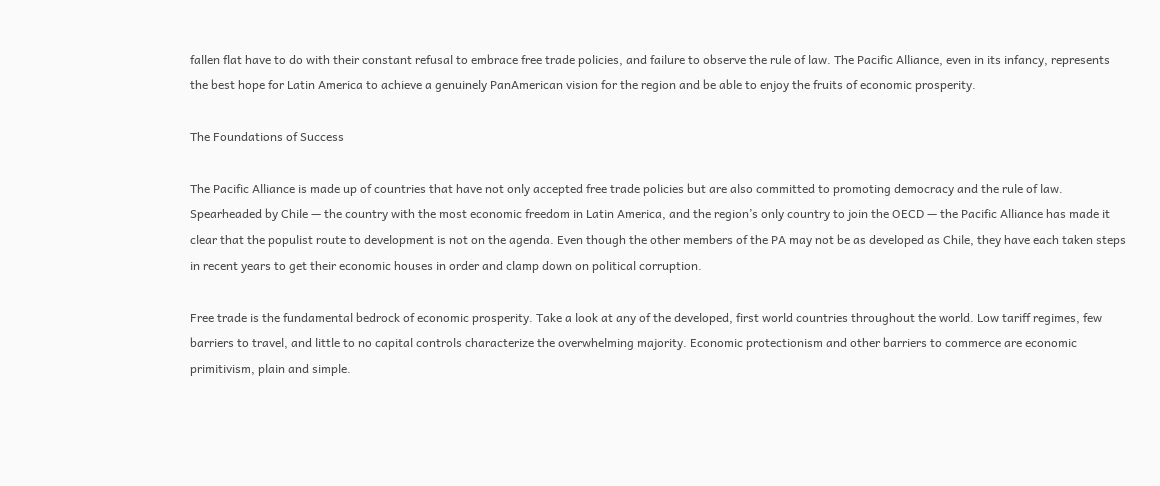fallen flat have to do with their constant refusal to embrace free trade policies, and failure to observe the rule of law. The Pacific Alliance, even in its infancy, represents the best hope for Latin America to achieve a genuinely PanAmerican vision for the region and be able to enjoy the fruits of economic prosperity.

The Foundations of Success

The Pacific Alliance is made up of countries that have not only accepted free trade policies but are also committed to promoting democracy and the rule of law. Spearheaded by Chile — the country with the most economic freedom in Latin America, and the region’s only country to join the OECD — the Pacific Alliance has made it clear that the populist route to development is not on the agenda. Even though the other members of the PA may not be as developed as Chile, they have each taken steps in recent years to get their economic houses in order and clamp down on political corruption.

Free trade is the fundamental bedrock of economic prosperity. Take a look at any of the developed, first world countries throughout the world. Low tariff regimes, few barriers to travel, and little to no capital controls characterize the overwhelming majority. Economic protectionism and other barriers to commerce are economic primitivism, plain and simple.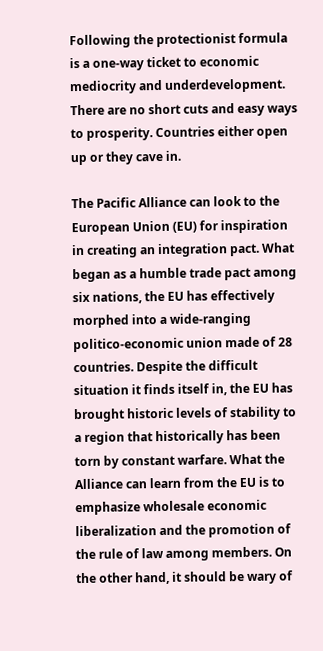Following the protectionist formula is a one-way ticket to economic mediocrity and underdevelopment. There are no short cuts and easy ways to prosperity. Countries either open up or they cave in.

The Pacific Alliance can look to the European Union (EU) for inspiration in creating an integration pact. What began as a humble trade pact among six nations, the EU has effectively morphed into a wide-ranging politico-economic union made of 28 countries. Despite the difficult situation it finds itself in, the EU has brought historic levels of stability to a region that historically has been torn by constant warfare. What the Alliance can learn from the EU is to emphasize wholesale economic liberalization and the promotion of the rule of law among members. On the other hand, it should be wary of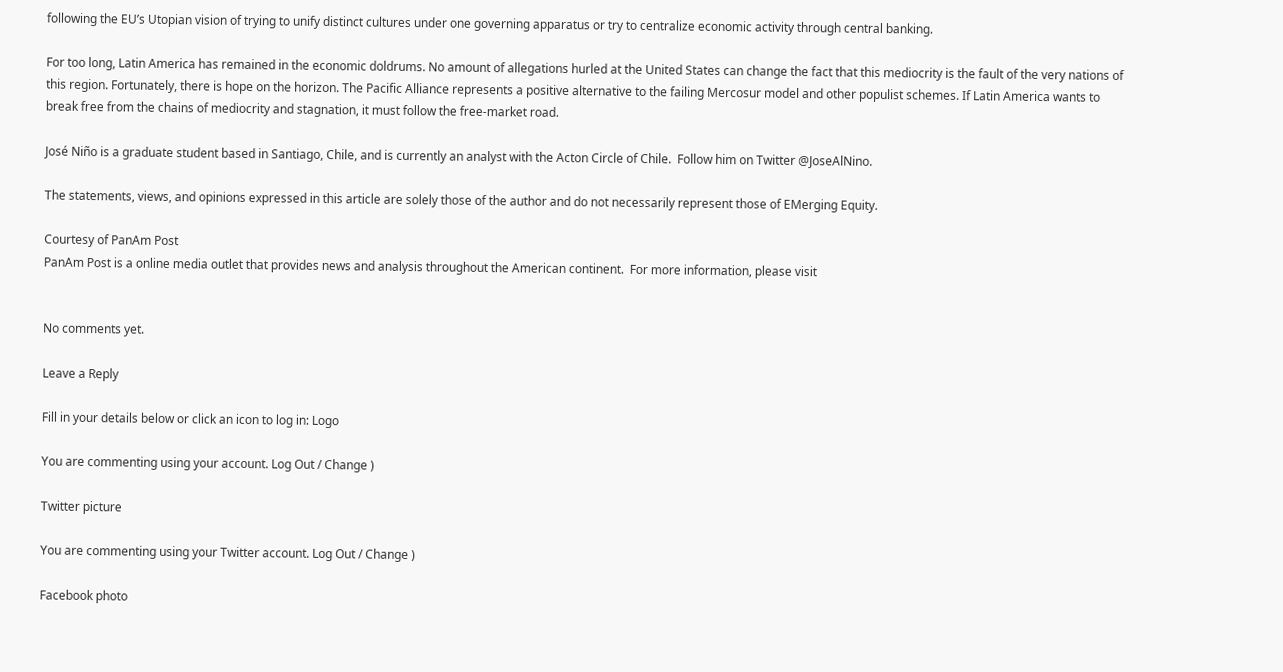following the EU’s Utopian vision of trying to unify distinct cultures under one governing apparatus or try to centralize economic activity through central banking.

For too long, Latin America has remained in the economic doldrums. No amount of allegations hurled at the United States can change the fact that this mediocrity is the fault of the very nations of this region. Fortunately, there is hope on the horizon. The Pacific Alliance represents a positive alternative to the failing Mercosur model and other populist schemes. If Latin America wants to break free from the chains of mediocrity and stagnation, it must follow the free-market road.

José Niño is a graduate student based in Santiago, Chile, and is currently an analyst with the Acton Circle of Chile.  Follow him on Twitter @JoseAlNino.

The statements, views, and opinions expressed in this article are solely those of the author and do not necessarily represent those of EMerging Equity.

Courtesy of PanAm Post
PanAm Post is a online media outlet that provides news and analysis throughout the American continent.  For more information, please visit


No comments yet.

Leave a Reply

Fill in your details below or click an icon to log in: Logo

You are commenting using your account. Log Out / Change )

Twitter picture

You are commenting using your Twitter account. Log Out / Change )

Facebook photo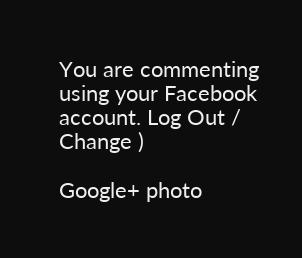You are commenting using your Facebook account. Log Out / Change )

Google+ photo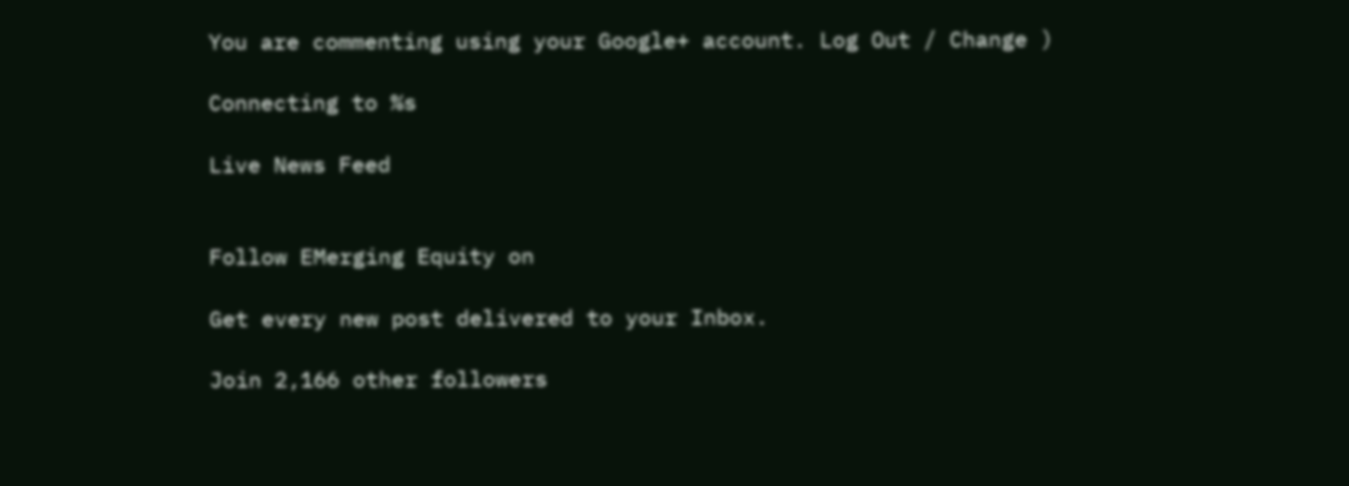You are commenting using your Google+ account. Log Out / Change )

Connecting to %s

Live News Feed


Follow EMerging Equity on

Get every new post delivered to your Inbox.

Join 2,166 other followers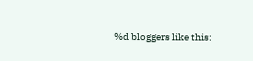%d bloggers like this: